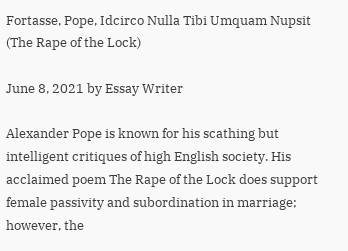Fortasse, Pope, Idcirco Nulla Tibi Umquam Nupsit (The Rape of the Lock)

June 8, 2021 by Essay Writer

Alexander Pope is known for his scathing but intelligent critiques of high English society. His acclaimed poem The Rape of the Lock does support female passivity and subordination in marriage; however, the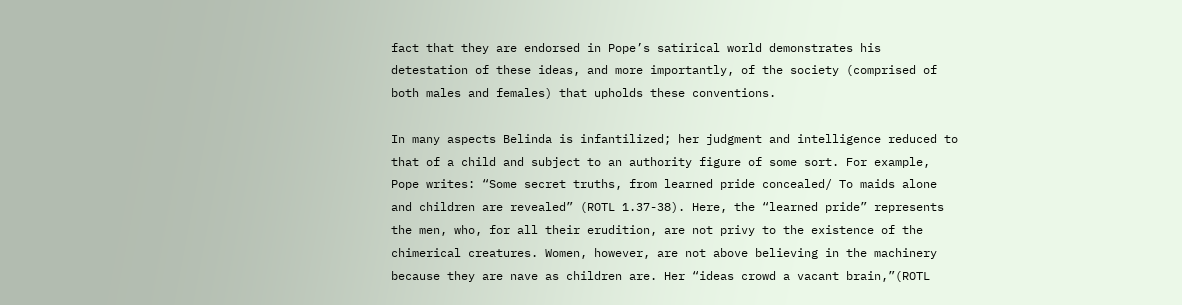fact that they are endorsed in Pope’s satirical world demonstrates his detestation of these ideas, and more importantly, of the society (comprised of both males and females) that upholds these conventions.

In many aspects Belinda is infantilized; her judgment and intelligence reduced to that of a child and subject to an authority figure of some sort. For example, Pope writes: “Some secret truths, from learned pride concealed/ To maids alone and children are revealed” (ROTL 1.37-38). Here, the “learned pride” represents the men, who, for all their erudition, are not privy to the existence of the chimerical creatures. Women, however, are not above believing in the machinery because they are nave as children are. Her “ideas crowd a vacant brain,”(ROTL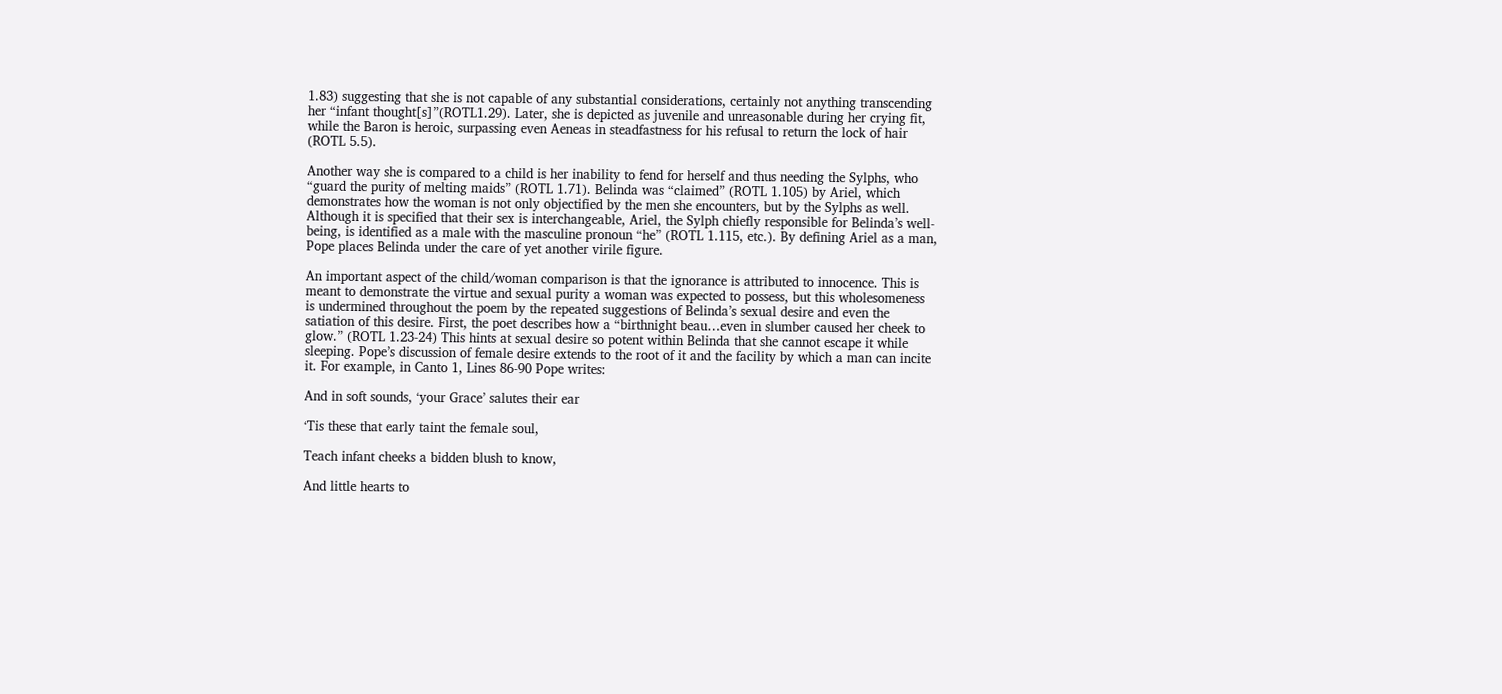1.83) suggesting that she is not capable of any substantial considerations, certainly not anything transcending her “infant thought[s]”(ROTL1.29). Later, she is depicted as juvenile and unreasonable during her crying fit, while the Baron is heroic, surpassing even Aeneas in steadfastness for his refusal to return the lock of hair (ROTL 5.5).

Another way she is compared to a child is her inability to fend for herself and thus needing the Sylphs, who “guard the purity of melting maids” (ROTL 1.71). Belinda was “claimed” (ROTL 1.105) by Ariel, which demonstrates how the woman is not only objectified by the men she encounters, but by the Sylphs as well. Although it is specified that their sex is interchangeable, Ariel, the Sylph chiefly responsible for Belinda’s well-being, is identified as a male with the masculine pronoun “he” (ROTL 1.115, etc.). By defining Ariel as a man, Pope places Belinda under the care of yet another virile figure.

An important aspect of the child/woman comparison is that the ignorance is attributed to innocence. This is meant to demonstrate the virtue and sexual purity a woman was expected to possess, but this wholesomeness is undermined throughout the poem by the repeated suggestions of Belinda’s sexual desire and even the satiation of this desire. First, the poet describes how a “birthnight beau…even in slumber caused her cheek to glow.” (ROTL 1.23-24) This hints at sexual desire so potent within Belinda that she cannot escape it while sleeping. Pope’s discussion of female desire extends to the root of it and the facility by which a man can incite it. For example, in Canto 1, Lines 86-90 Pope writes:

And in soft sounds, ‘your Grace’ salutes their ear

‘Tis these that early taint the female soul,

Teach infant cheeks a bidden blush to know,

And little hearts to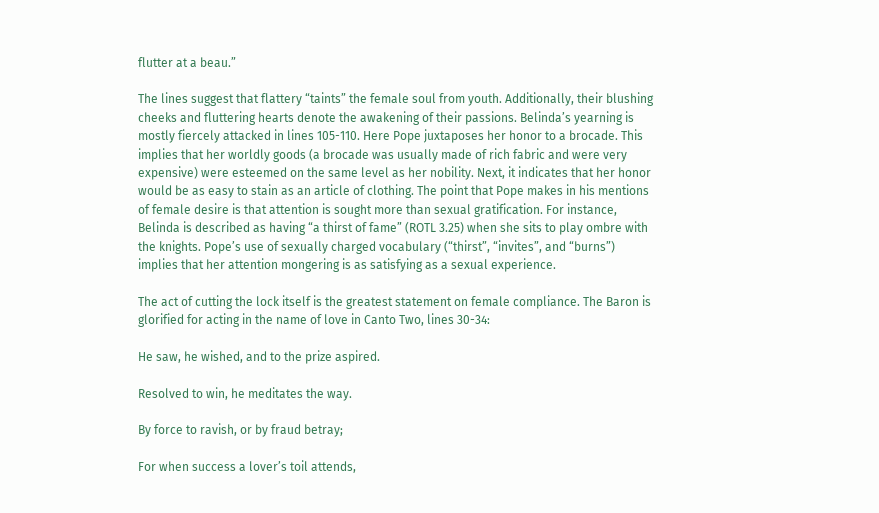flutter at a beau.”

The lines suggest that flattery “taints” the female soul from youth. Additionally, their blushing cheeks and fluttering hearts denote the awakening of their passions. Belinda’s yearning is mostly fiercely attacked in lines 105-110. Here Pope juxtaposes her honor to a brocade. This implies that her worldly goods (a brocade was usually made of rich fabric and were very expensive) were esteemed on the same level as her nobility. Next, it indicates that her honor would be as easy to stain as an article of clothing. The point that Pope makes in his mentions of female desire is that attention is sought more than sexual gratification. For instance, Belinda is described as having “a thirst of fame” (ROTL 3.25) when she sits to play ombre with the knights. Pope’s use of sexually charged vocabulary (“thirst”, “invites”, and “burns”) implies that her attention mongering is as satisfying as a sexual experience.

The act of cutting the lock itself is the greatest statement on female compliance. The Baron is glorified for acting in the name of love in Canto Two, lines 30-34:

He saw, he wished, and to the prize aspired.

Resolved to win, he meditates the way.

By force to ravish, or by fraud betray;

For when success a lover’s toil attends,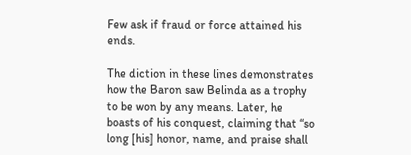Few ask if fraud or force attained his ends.

The diction in these lines demonstrates how the Baron saw Belinda as a trophy to be won by any means. Later, he boasts of his conquest, claiming that “so long [his] honor, name, and praise shall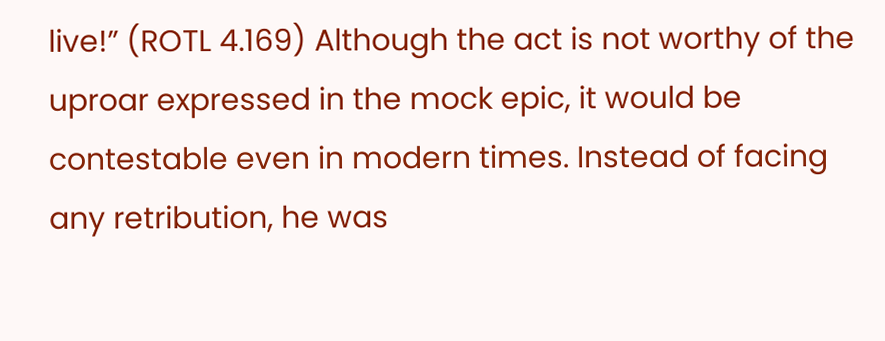live!” (ROTL 4.169) Although the act is not worthy of the uproar expressed in the mock epic, it would be contestable even in modern times. Instead of facing any retribution, he was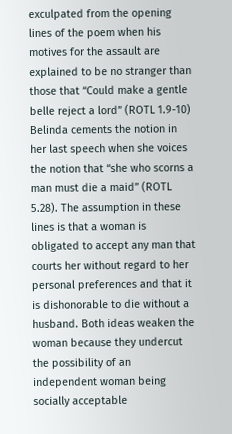exculpated from the opening lines of the poem when his motives for the assault are explained to be no stranger than those that “Could make a gentle belle reject a lord” (ROTL 1.9-10) Belinda cements the notion in her last speech when she voices the notion that “she who scorns a man must die a maid” (ROTL 5.28). The assumption in these lines is that a woman is obligated to accept any man that courts her without regard to her personal preferences and that it is dishonorable to die without a husband. Both ideas weaken the woman because they undercut the possibility of an independent woman being socially acceptable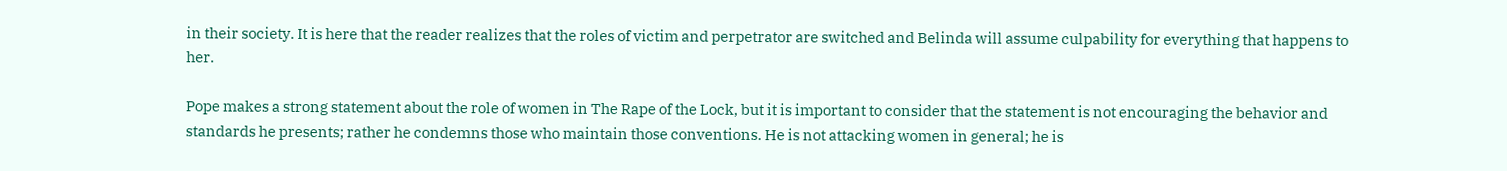in their society. It is here that the reader realizes that the roles of victim and perpetrator are switched and Belinda will assume culpability for everything that happens to her.

Pope makes a strong statement about the role of women in The Rape of the Lock, but it is important to consider that the statement is not encouraging the behavior and standards he presents; rather he condemns those who maintain those conventions. He is not attacking women in general; he is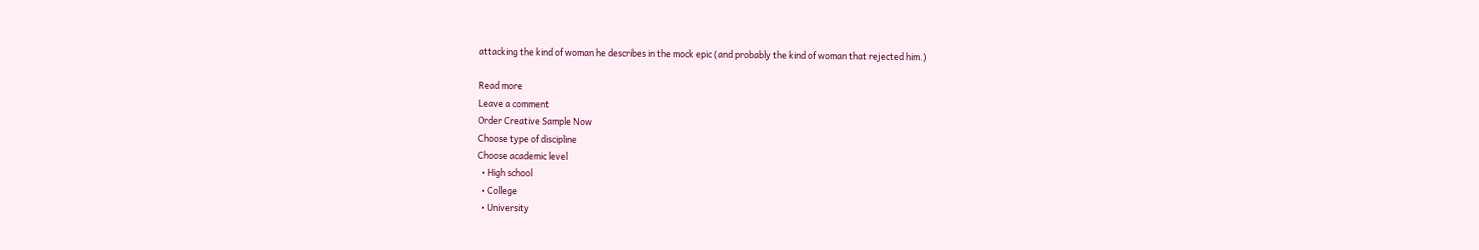attacking the kind of woman he describes in the mock epic (and probably the kind of woman that rejected him.)

Read more
Leave a comment
Order Creative Sample Now
Choose type of discipline
Choose academic level
  • High school
  • College
  • University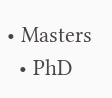• Masters
  • PhD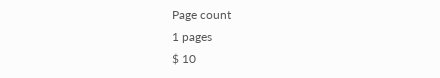Page count
1 pages
$ 10